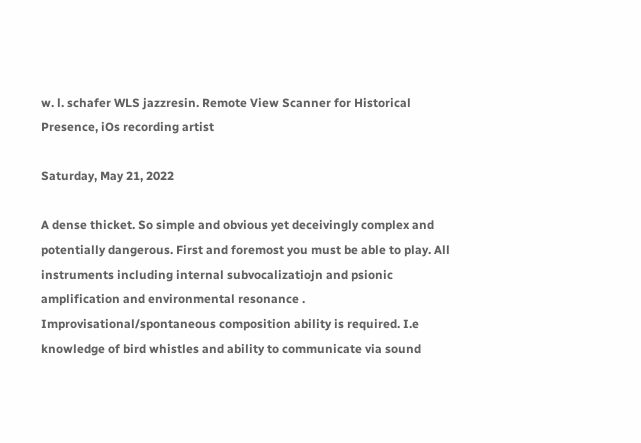w. l. schafer WLS jazzresin. Remote View Scanner for Historical Presence, iOs recording artist

Saturday, May 21, 2022

A dense thicket. So simple and obvious yet deceivingly complex and potentially dangerous. First and foremost you must be able to play. All instruments including internal subvocalizatiojn and psionic amplification and environmental resonance . Improvisational/spontaneous composition ability is required. I.e knowledge of bird whistles and ability to communicate via sound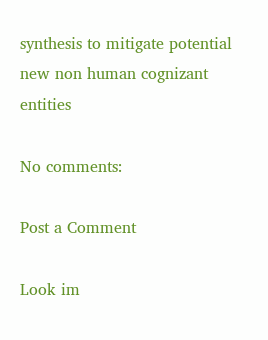synthesis to mitigate potential new non human cognizant entities

No comments:

Post a Comment

Look im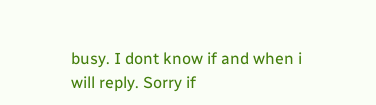busy. I dont know if and when i will reply. Sorry if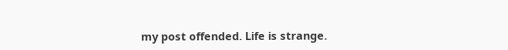my post offended. Life is strange.